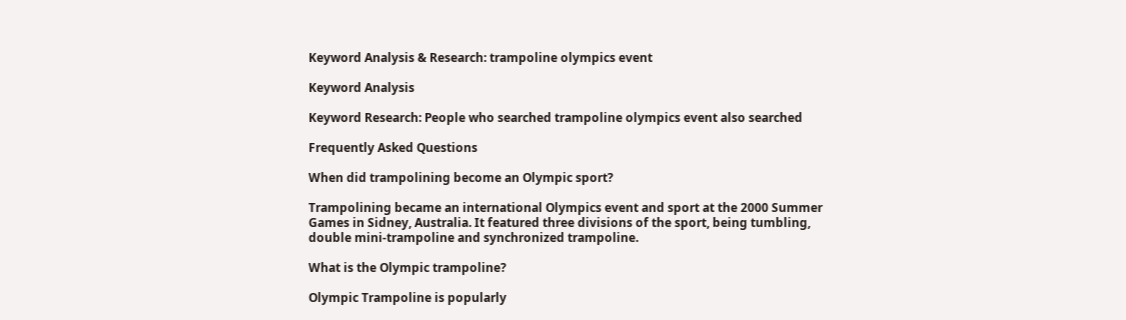Keyword Analysis & Research: trampoline olympics event

Keyword Analysis

Keyword Research: People who searched trampoline olympics event also searched

Frequently Asked Questions

When did trampolining become an Olympic sport?

Trampolining became an international Olympics event and sport at the 2000 Summer Games in Sidney, Australia. It featured three divisions of the sport, being tumbling, double mini-trampoline and synchronized trampoline.

What is the Olympic trampoline?

Olympic Trampoline is popularly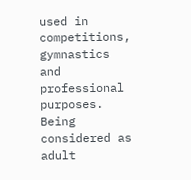used in competitions, gymnastics and professional purposes. Being considered as adult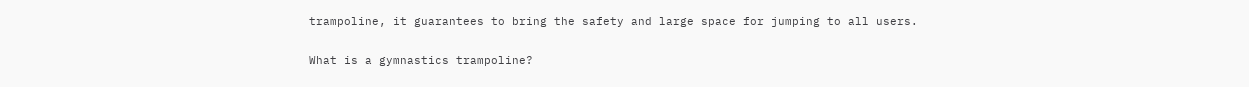trampoline, it guarantees to bring the safety and large space for jumping to all users.

What is a gymnastics trampoline?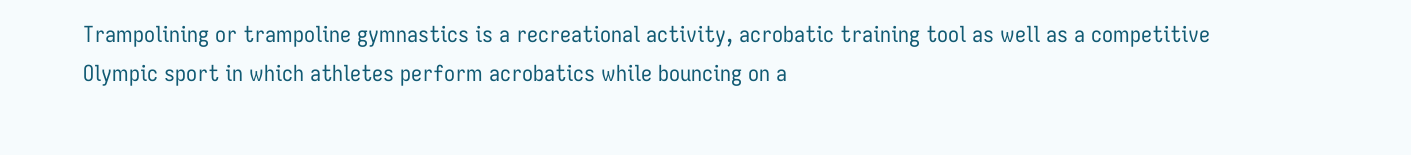Trampolining or trampoline gymnastics is a recreational activity, acrobatic training tool as well as a competitive Olympic sport in which athletes perform acrobatics while bouncing on a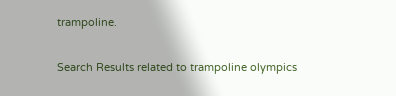trampoline.

Search Results related to trampoline olympics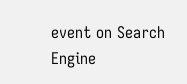event on Search Engine